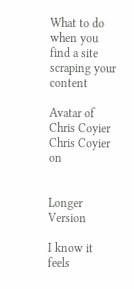What to do when you find a site scraping your content

Avatar of Chris Coyier
Chris Coyier on


Longer Version

I know it feels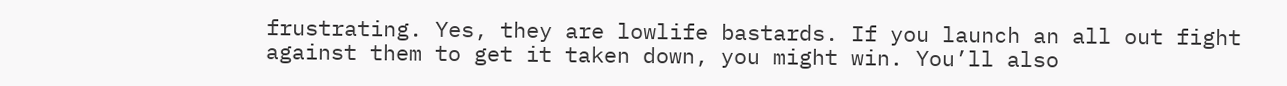frustrating. Yes, they are lowlife bastards. If you launch an all out fight against them to get it taken down, you might win. You’ll also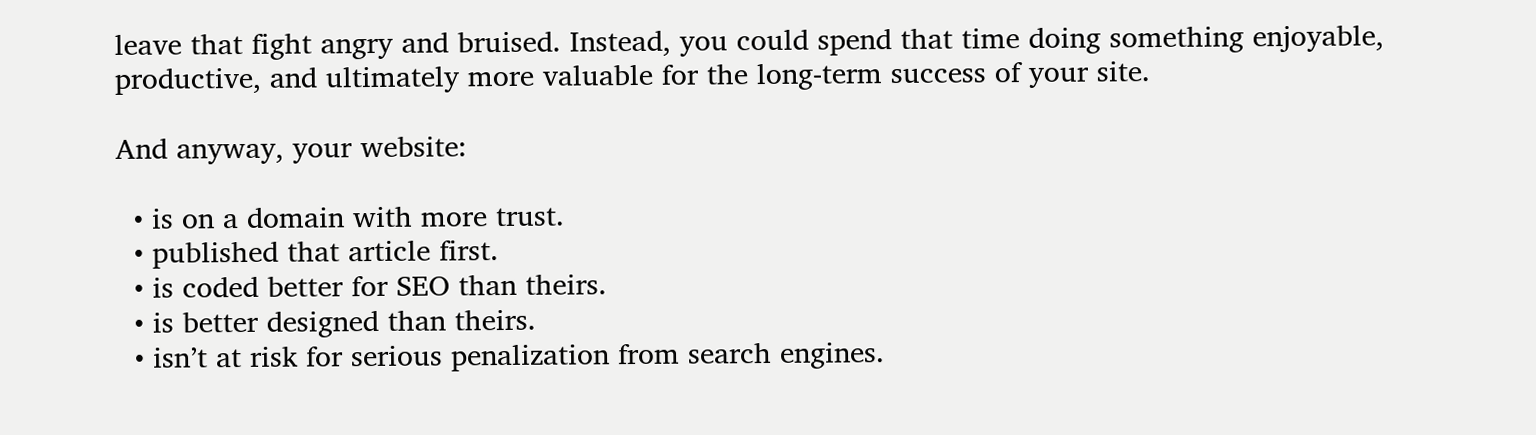leave that fight angry and bruised. Instead, you could spend that time doing something enjoyable, productive, and ultimately more valuable for the long-term success of your site.

And anyway, your website:

  • is on a domain with more trust.
  • published that article first.
  • is coded better for SEO than theirs.
  • is better designed than theirs.
  • isn’t at risk for serious penalization from search engines.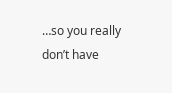…so you really don’t have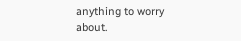anything to worry about.